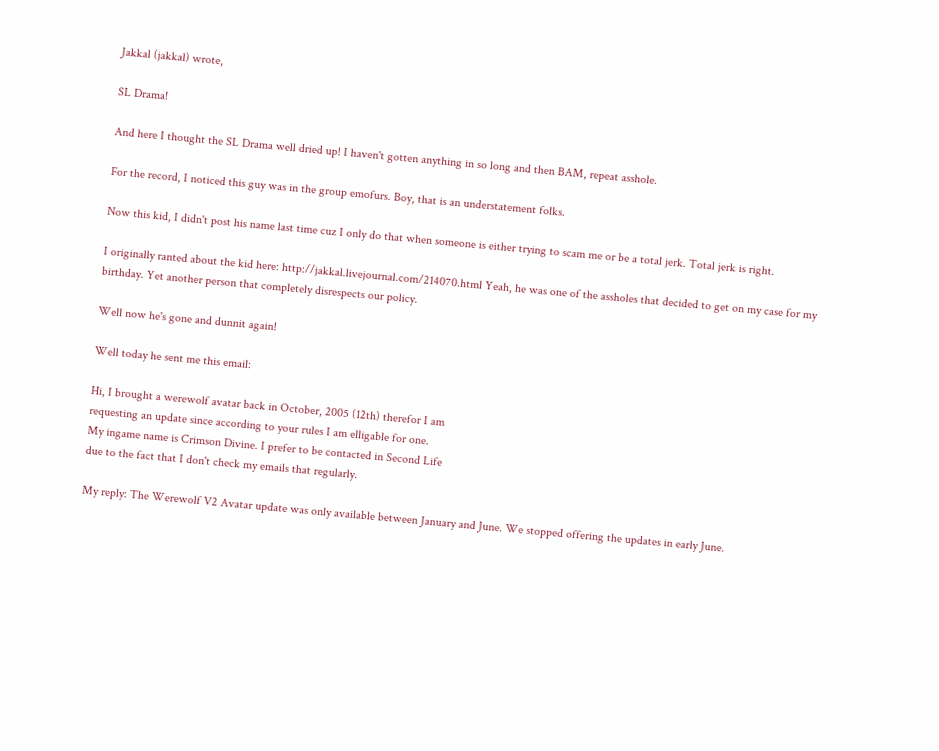Jakkal (jakkal) wrote,

SL Drama!

And here I thought the SL Drama well dried up! I haven't gotten anything in so long and then BAM, repeat asshole.

For the record, I noticed this guy was in the group emofurs. Boy, that is an understatement folks.

Now this kid, I didn't post his name last time cuz I only do that when someone is either trying to scam me or be a total jerk. Total jerk is right.

I originally ranted about the kid here: http://jakkal.livejournal.com/214070.html Yeah, he was one of the assholes that decided to get on my case for my birthday. Yet another person that completely disrespects our policy.

Well now he's gone and dunnit again!

Well today he sent me this email:

Hi, I brought a werewolf avatar back in October, 2005 (12th) therefor I am
requesting an update since according to your rules I am elligable for one.
My ingame name is Crimson Divine. I prefer to be contacted in Second Life
due to the fact that I don't check my emails that regularly.

My reply: The Werewolf V2 Avatar update was only available between January and June. We stopped offering the updates in early June.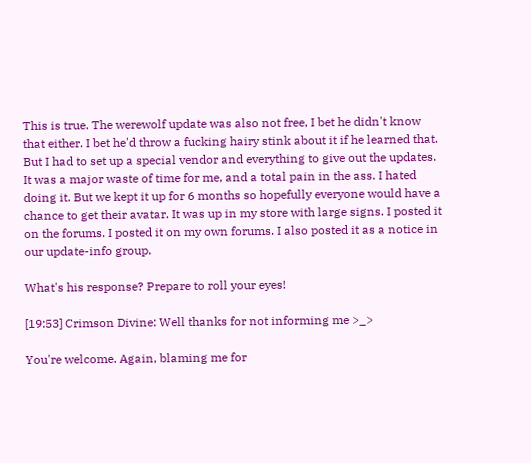This is true. The werewolf update was also not free, I bet he didn't know that either. I bet he'd throw a fucking hairy stink about it if he learned that. But I had to set up a special vendor and everything to give out the updates. It was a major waste of time for me, and a total pain in the ass. I hated doing it. But we kept it up for 6 months so hopefully everyone would have a chance to get their avatar. It was up in my store with large signs. I posted it on the forums. I posted it on my own forums. I also posted it as a notice in our update-info group.

What's his response? Prepare to roll your eyes!

[19:53] Crimson Divine: Well thanks for not informing me >_>

You're welcome. Again, blaming me for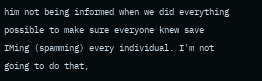him not being informed when we did everything possible to make sure everyone knew save IMing (spamming) every individual. I'm not going to do that,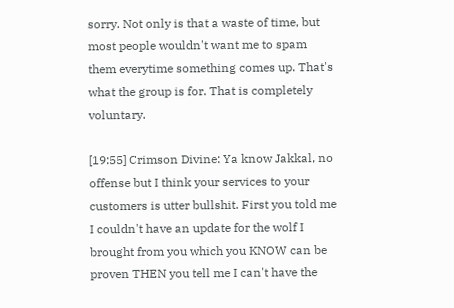sorry. Not only is that a waste of time, but most people wouldn't want me to spam them everytime something comes up. That's what the group is for. That is completely voluntary.

[19:55] Crimson Divine: Ya know Jakkal, no offense but I think your services to your customers is utter bullshit. First you told me I couldn't have an update for the wolf I brought from you which you KNOW can be proven THEN you tell me I can't have the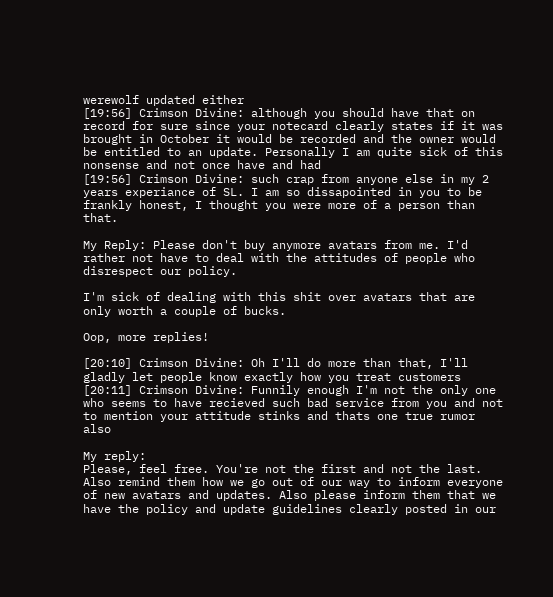werewolf updated either
[19:56] Crimson Divine: although you should have that on record for sure since your notecard clearly states if it was brought in October it would be recorded and the owner would be entitled to an update. Personally I am quite sick of this nonsense and not once have and had
[19:56] Crimson Divine: such crap from anyone else in my 2 years experiance of SL. I am so dissapointed in you to be frankly honest, I thought you were more of a person than that.

My Reply: Please don't buy anymore avatars from me. I'd rather not have to deal with the attitudes of people who disrespect our policy.

I'm sick of dealing with this shit over avatars that are only worth a couple of bucks.

Oop, more replies!

[20:10] Crimson Divine: Oh I'll do more than that, I'll gladly let people know exactly how you treat customers
[20:11] Crimson Divine: Funnily enough I'm not the only one who seems to have recieved such bad service from you and not to mention your attitude stinks and thats one true rumor also

My reply:
Please, feel free. You're not the first and not the last. Also remind them how we go out of our way to inform everyone of new avatars and updates. Also please inform them that we have the policy and update guidelines clearly posted in our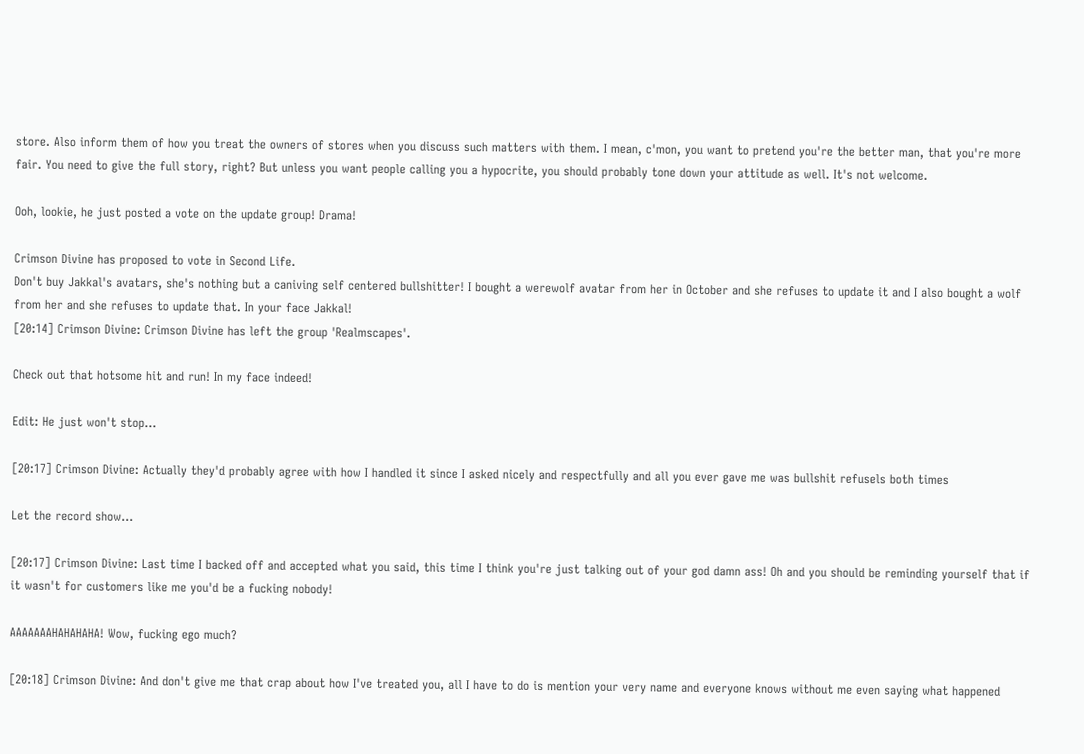store. Also inform them of how you treat the owners of stores when you discuss such matters with them. I mean, c'mon, you want to pretend you're the better man, that you're more fair. You need to give the full story, right? But unless you want people calling you a hypocrite, you should probably tone down your attitude as well. It's not welcome.

Ooh, lookie, he just posted a vote on the update group! Drama!

Crimson Divine has proposed to vote in Second Life.
Don't buy Jakkal's avatars, she's nothing but a caniving self centered bullshitter! I bought a werewolf avatar from her in October and she refuses to update it and I also bought a wolf from her and she refuses to update that. In your face Jakkal!
[20:14] Crimson Divine: Crimson Divine has left the group 'Realmscapes'.

Check out that hotsome hit and run! In my face indeed!

Edit: He just won't stop...

[20:17] Crimson Divine: Actually they'd probably agree with how I handled it since I asked nicely and respectfully and all you ever gave me was bullshit refusels both times

Let the record show...

[20:17] Crimson Divine: Last time I backed off and accepted what you said, this time I think you're just talking out of your god damn ass! Oh and you should be reminding yourself that if it wasn't for customers like me you'd be a fucking nobody!

AAAAAAAHAHAHAHA! Wow, fucking ego much?

[20:18] Crimson Divine: And don't give me that crap about how I've treated you, all I have to do is mention your very name and everyone knows without me even saying what happened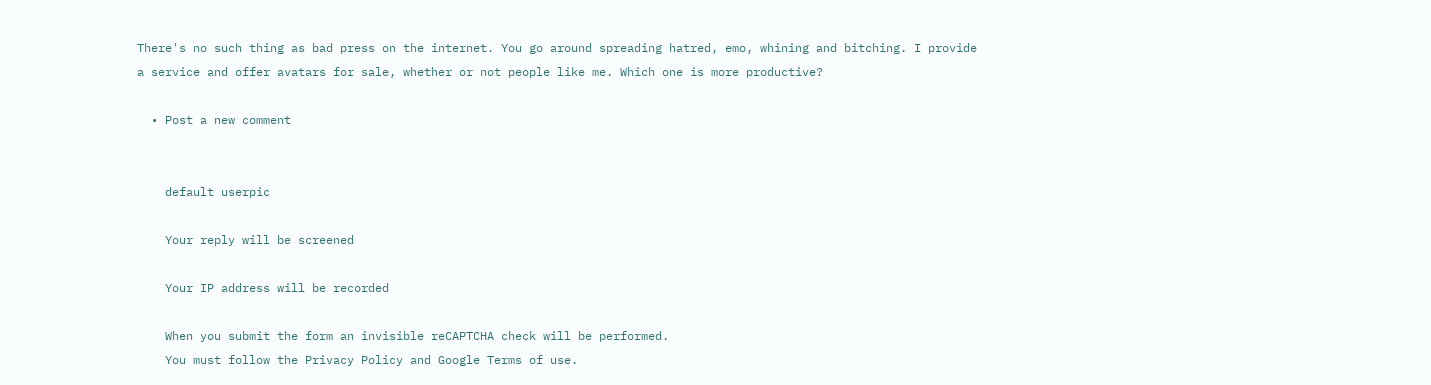There's no such thing as bad press on the internet. You go around spreading hatred, emo, whining and bitching. I provide a service and offer avatars for sale, whether or not people like me. Which one is more productive?

  • Post a new comment


    default userpic

    Your reply will be screened

    Your IP address will be recorded

    When you submit the form an invisible reCAPTCHA check will be performed.
    You must follow the Privacy Policy and Google Terms of use.